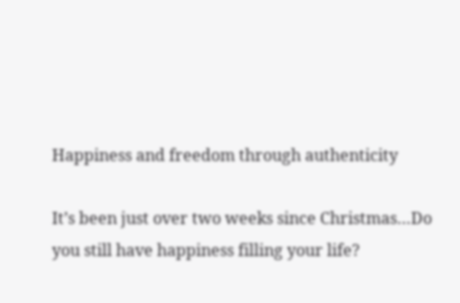Happiness and freedom through authenticity

It’s been just over two weeks since Christmas…Do you still have happiness filling your life?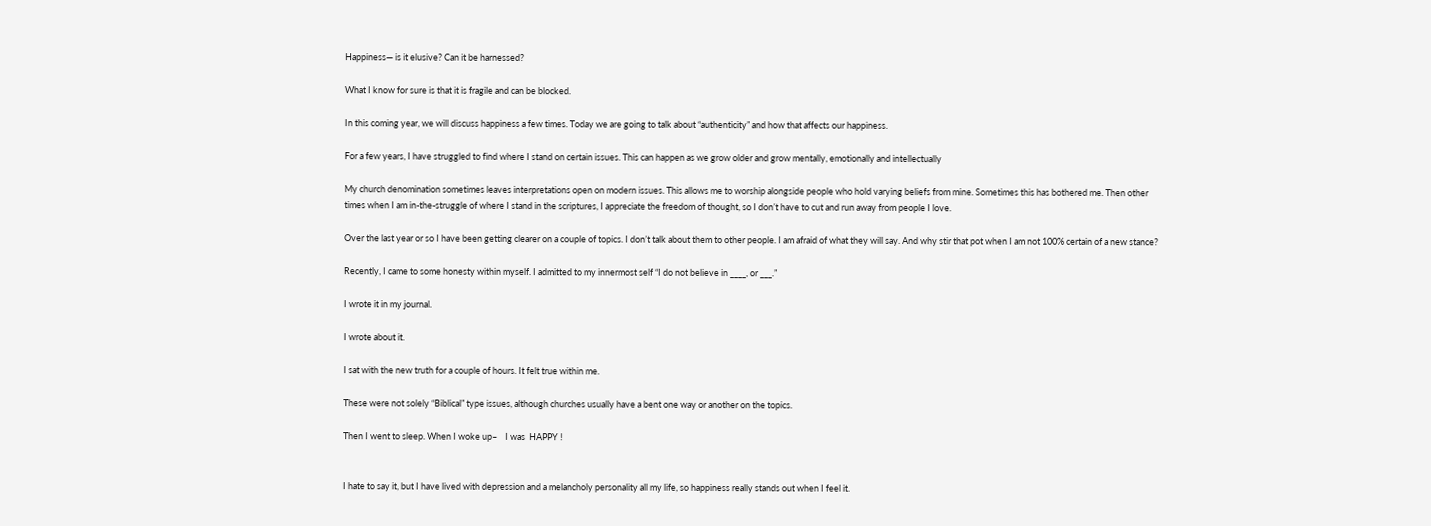Happiness— is it elusive? Can it be harnessed?

What I know for sure is that it is fragile and can be blocked.

In this coming year, we will discuss happiness a few times. Today we are going to talk about “authenticity” and how that affects our happiness.

For a few years, I have struggled to find where I stand on certain issues. This can happen as we grow older and grow mentally, emotionally and intellectually

My church denomination sometimes leaves interpretations open on modern issues. This allows me to worship alongside people who hold varying beliefs from mine. Sometimes this has bothered me. Then other times when I am in-the-struggle of where I stand in the scriptures, I appreciate the freedom of thought, so I don’t have to cut and run away from people I love.

Over the last year or so I have been getting clearer on a couple of topics. I don’t talk about them to other people. I am afraid of what they will say. And why stir that pot when I am not 100% certain of a new stance?

Recently, I came to some honesty within myself. I admitted to my innermost self “I do not believe in ____, or ___.”

I wrote it in my journal.

I wrote about it.

I sat with the new truth for a couple of hours. It felt true within me.

These were not solely “Biblical” type issues, although churches usually have a bent one way or another on the topics.

Then I went to sleep. When I woke up–    I was  HAPPY !


I hate to say it, but I have lived with depression and a melancholy personality all my life, so happiness really stands out when I feel it.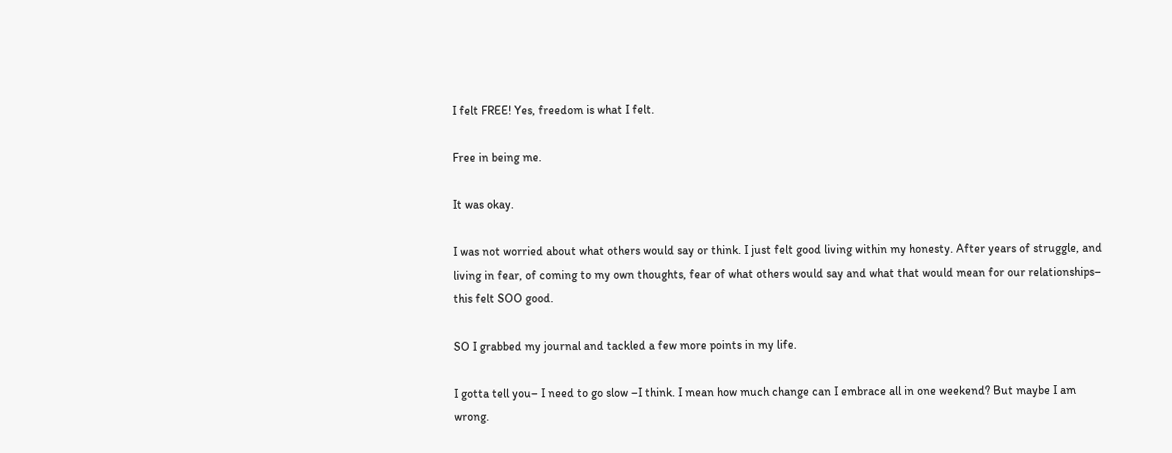I felt FREE! Yes, freedom is what I felt.

Free in being me.

It was okay.

I was not worried about what others would say or think. I just felt good living within my honesty. After years of struggle, and living in fear, of coming to my own thoughts, fear of what others would say and what that would mean for our relationships– this felt SOO good.

SO I grabbed my journal and tackled a few more points in my life.

I gotta tell you– I need to go slow –I think. I mean how much change can I embrace all in one weekend? But maybe I am wrong.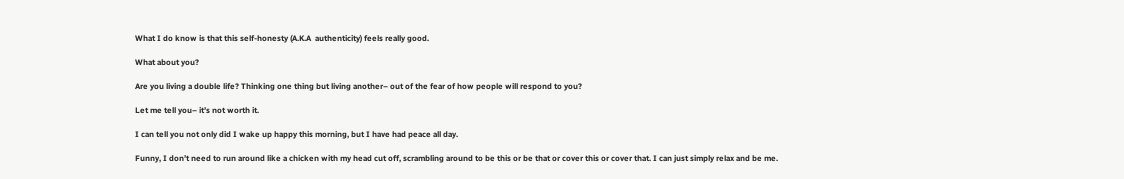What I do know is that this self-honesty (A.K.A  authenticity) feels really good.

What about you?

Are you living a double life? Thinking one thing but living another– out of the fear of how people will respond to you?

Let me tell you– it’s not worth it.

I can tell you not only did I wake up happy this morning, but I have had peace all day.

Funny, I don’t need to run around like a chicken with my head cut off, scrambling around to be this or be that or cover this or cover that. I can just simply relax and be me.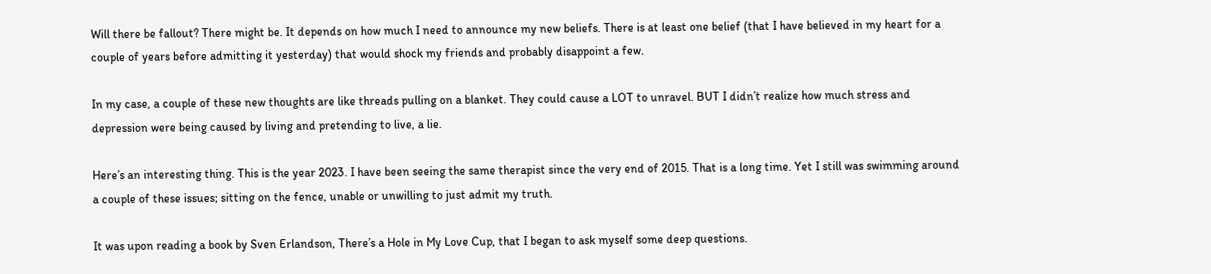Will there be fallout? There might be. It depends on how much I need to announce my new beliefs. There is at least one belief (that I have believed in my heart for a couple of years before admitting it yesterday) that would shock my friends and probably disappoint a few.

In my case, a couple of these new thoughts are like threads pulling on a blanket. They could cause a LOT to unravel. BUT I didn’t realize how much stress and depression were being caused by living and pretending to live, a lie.

Here’s an interesting thing. This is the year 2023. I have been seeing the same therapist since the very end of 2015. That is a long time. Yet I still was swimming around a couple of these issues; sitting on the fence, unable or unwilling to just admit my truth.

It was upon reading a book by Sven Erlandson, There’s a Hole in My Love Cup, that I began to ask myself some deep questions.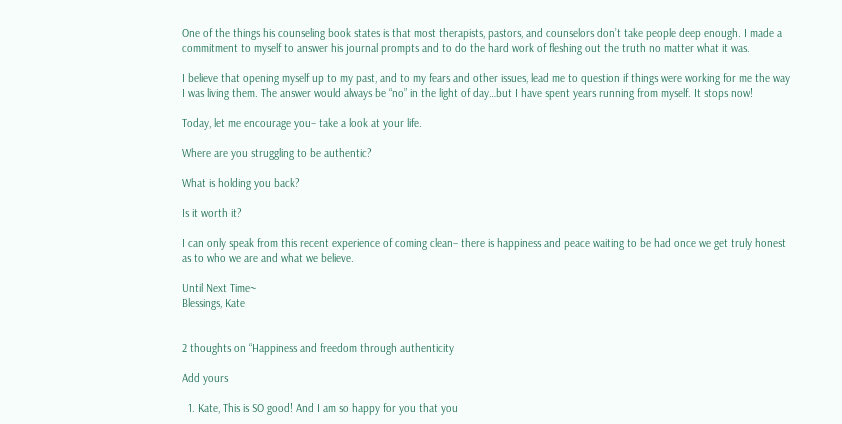One of the things his counseling book states is that most therapists, pastors, and counselors don’t take people deep enough. I made a commitment to myself to answer his journal prompts and to do the hard work of fleshing out the truth no matter what it was.

I believe that opening myself up to my past, and to my fears and other issues, lead me to question if things were working for me the way I was living them. The answer would always be “no” in the light of day…but I have spent years running from myself. It stops now!

Today, let me encourage you– take a look at your life.

Where are you struggling to be authentic?

What is holding you back?

Is it worth it?

I can only speak from this recent experience of coming clean– there is happiness and peace waiting to be had once we get truly honest as to who we are and what we believe.

Until Next Time~
Blessings, Kate


2 thoughts on “Happiness and freedom through authenticity

Add yours

  1. Kate, This is SO good! And I am so happy for you that you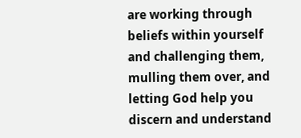are working through beliefs within yourself and challenging them, mulling them over, and letting God help you discern and understand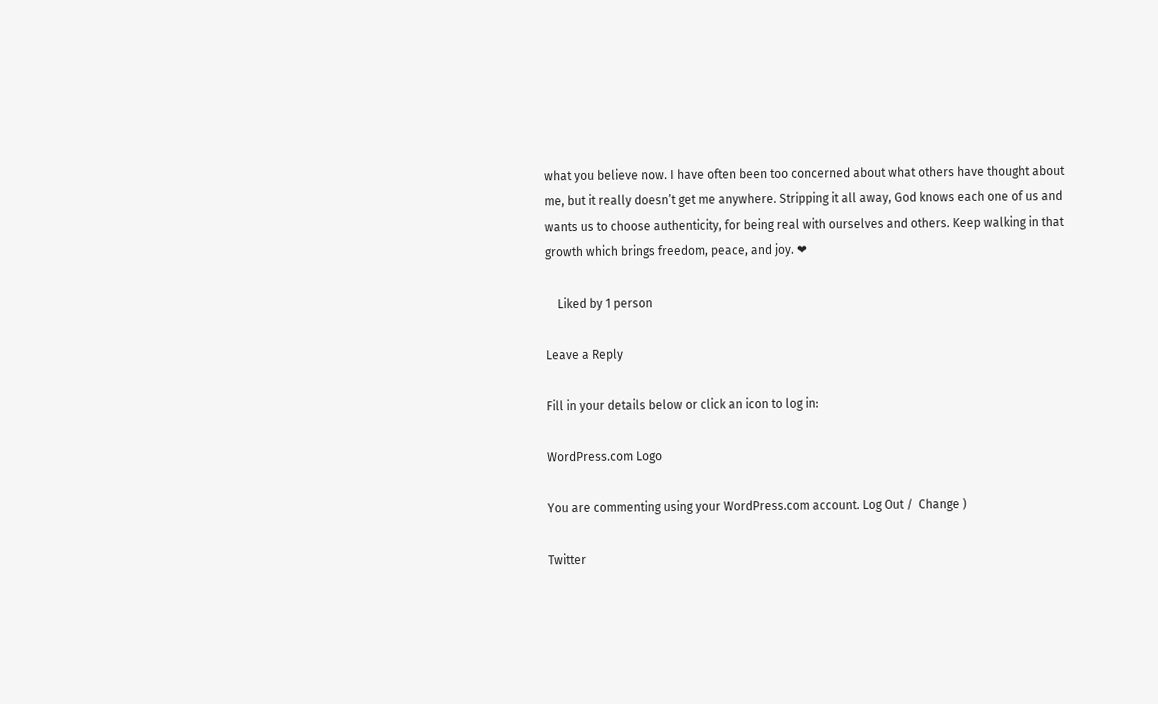what you believe now. I have often been too concerned about what others have thought about me, but it really doesn’t get me anywhere. Stripping it all away, God knows each one of us and wants us to choose authenticity, for being real with ourselves and others. Keep walking in that growth which brings freedom, peace, and joy. ❤

    Liked by 1 person

Leave a Reply

Fill in your details below or click an icon to log in:

WordPress.com Logo

You are commenting using your WordPress.com account. Log Out /  Change )

Twitter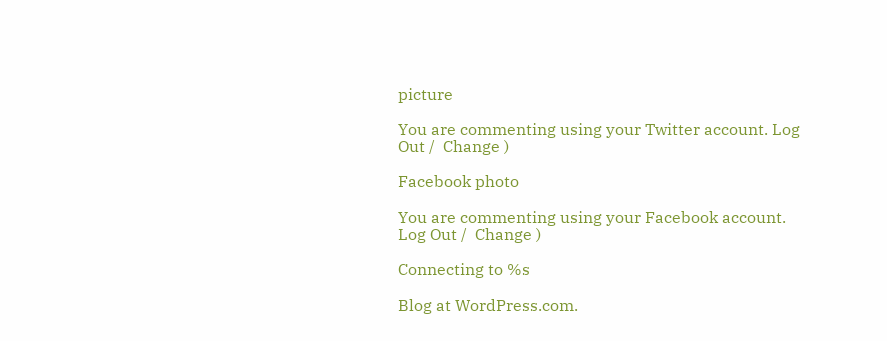picture

You are commenting using your Twitter account. Log Out /  Change )

Facebook photo

You are commenting using your Facebook account. Log Out /  Change )

Connecting to %s

Blog at WordPress.com.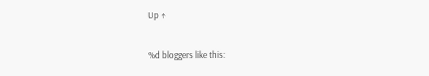Up ↑

%d bloggers like this: